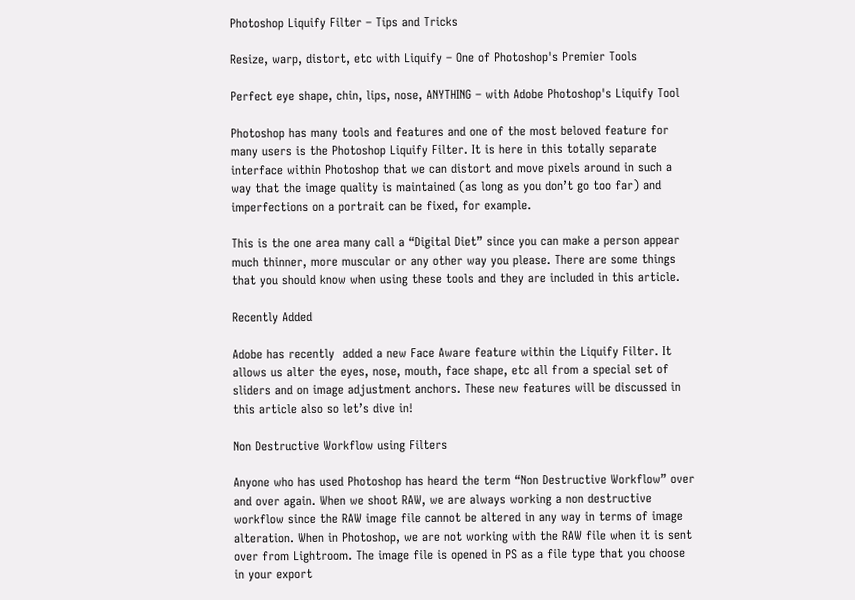Photoshop Liquify Filter – Tips and Tricks

Resize, warp, distort, etc with Liquify – One of Photoshop's Premier Tools

Perfect eye shape, chin, lips, nose, ANYTHING – with Adobe Photoshop's Liquify Tool

Photoshop has many tools and features and one of the most beloved feature for many users is the Photoshop Liquify Filter. It is here in this totally separate interface within Photoshop that we can distort and move pixels around in such a way that the image quality is maintained (as long as you don’t go too far) and imperfections on a portrait can be fixed, for example.

This is the one area many call a “Digital Diet” since you can make a person appear much thinner, more muscular or any other way you please. There are some things that you should know when using these tools and they are included in this article.

Recently Added

Adobe has recently  added a new Face Aware feature within the Liquify Filter. It allows us alter the eyes, nose, mouth, face shape, etc all from a special set of sliders and on image adjustment anchors. These new features will be discussed in this article also so let’s dive in!

Non Destructive Workflow using Filters

Anyone who has used Photoshop has heard the term “Non Destructive Workflow” over and over again. When we shoot RAW, we are always working a non destructive workflow since the RAW image file cannot be altered in any way in terms of image alteration. When in Photoshop, we are not working with the RAW file when it is sent over from Lightroom. The image file is opened in PS as a file type that you choose in your export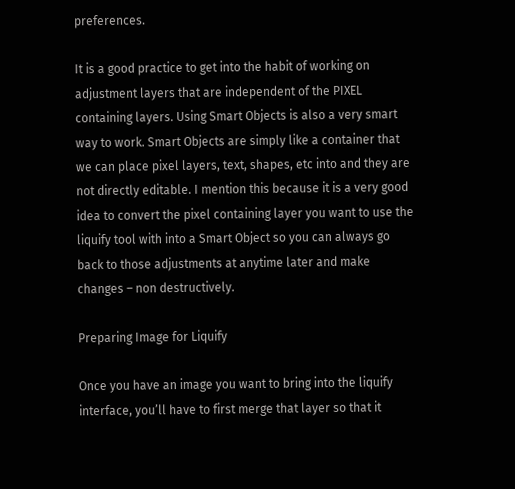preferences.

It is a good practice to get into the habit of working on adjustment layers that are independent of the PIXEL containing layers. Using Smart Objects is also a very smart way to work. Smart Objects are simply like a container that we can place pixel layers, text, shapes, etc into and they are not directly editable. I mention this because it is a very good idea to convert the pixel containing layer you want to use the liquify tool with into a Smart Object so you can always go back to those adjustments at anytime later and make changes – non destructively.

Preparing Image for Liquify

Once you have an image you want to bring into the liquify interface, you’ll have to first merge that layer so that it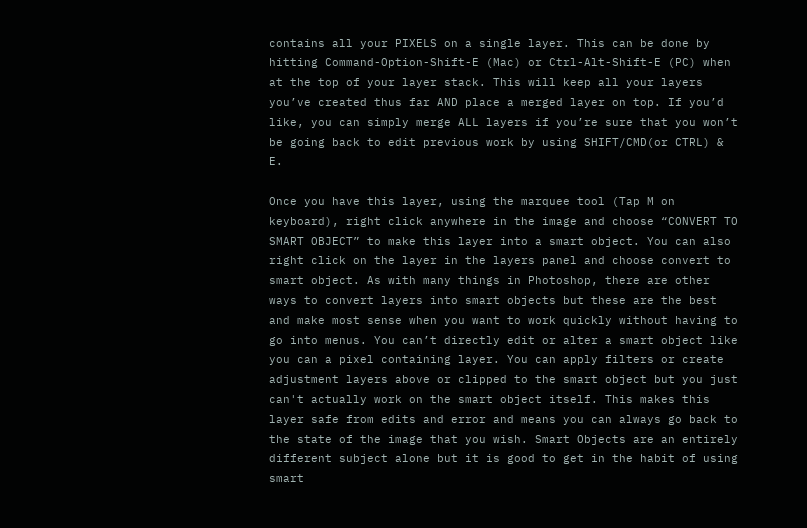contains all your PIXELS on a single layer. This can be done by hitting Command-Option-Shift-E (Mac) or Ctrl-Alt-Shift-E (PC) when at the top of your layer stack. This will keep all your layers you’ve created thus far AND place a merged layer on top. If you’d like, you can simply merge ALL layers if you’re sure that you won’t be going back to edit previous work by using SHIFT/CMD(or CTRL) & E.

Once you have this layer, using the marquee tool (Tap M on keyboard), right click anywhere in the image and choose “CONVERT TO SMART OBJECT” to make this layer into a smart object. You can also right click on the layer in the layers panel and choose convert to smart object. As with many things in Photoshop, there are other ways to convert layers into smart objects but these are the best and make most sense when you want to work quickly without having to go into menus. You can’t directly edit or alter a smart object like you can a pixel containing layer. You can apply filters or create adjustment layers above or clipped to the smart object but you just can't actually work on the smart object itself. This makes this layer safe from edits and error and means you can always go back to the state of the image that you wish. Smart Objects are an entirely different subject alone but it is good to get in the habit of using smart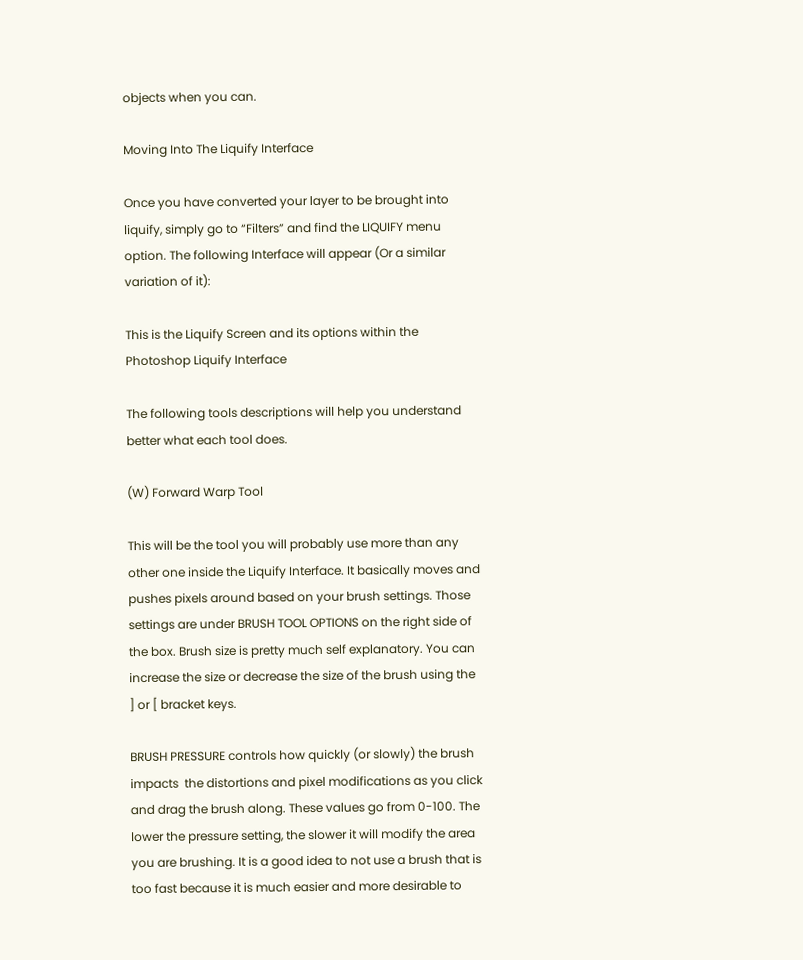objects when you can.

Moving Into The Liquify Interface

Once you have converted your layer to be brought into liquify, simply go to “Filters” and find the LIQUIFY menu option. The following Interface will appear (Or a similar variation of it):

This is the Liquify Screen and its options within the Photoshop Liquify Interface

The following tools descriptions will help you understand better what each tool does.

(W) Forward Warp Tool

This will be the tool you will probably use more than any other one inside the Liquify Interface. It basically moves and pushes pixels around based on your brush settings. Those settings are under BRUSH TOOL OPTIONS on the right side of the box. Brush size is pretty much self explanatory. You can increase the size or decrease the size of the brush using the ] or [ bracket keys.

BRUSH PRESSURE controls how quickly (or slowly) the brush impacts  the distortions and pixel modifications as you click and drag the brush along. These values go from 0-100. The lower the pressure setting, the slower it will modify the area you are brushing. It is a good idea to not use a brush that is too fast because it is much easier and more desirable to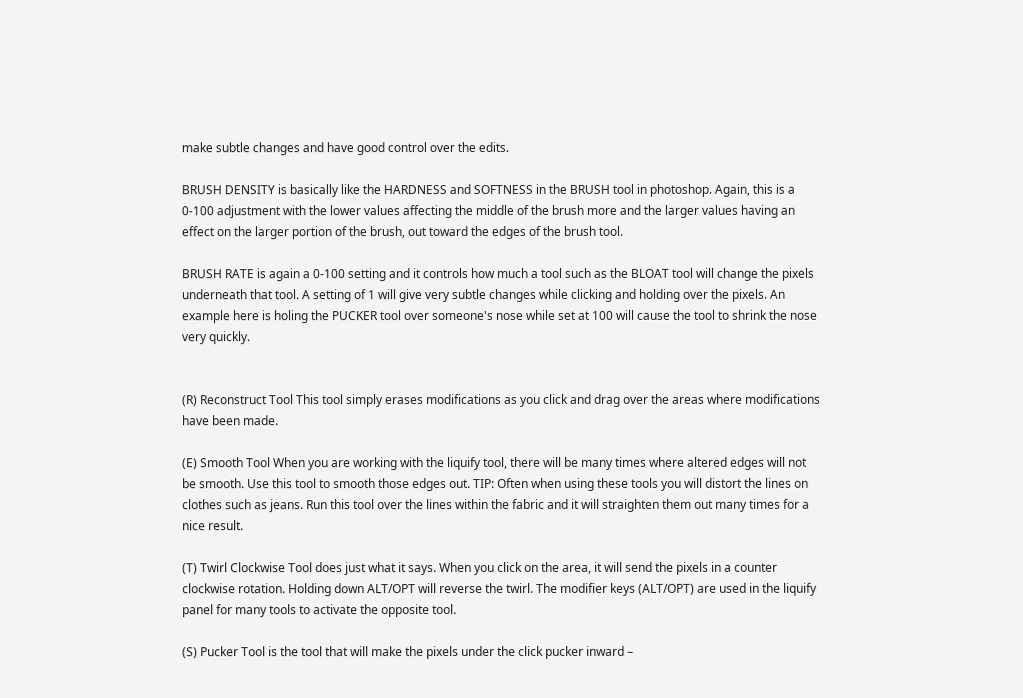make subtle changes and have good control over the edits.

BRUSH DENSITY is basically like the HARDNESS and SOFTNESS in the BRUSH tool in photoshop. Again, this is a 0-100 adjustment with the lower values affecting the middle of the brush more and the larger values having an effect on the larger portion of the brush, out toward the edges of the brush tool.

BRUSH RATE is again a 0-100 setting and it controls how much a tool such as the BLOAT tool will change the pixels underneath that tool. A setting of 1 will give very subtle changes while clicking and holding over the pixels. An example here is holing the PUCKER tool over someone's nose while set at 100 will cause the tool to shrink the nose very quickly.


(R) Reconstruct Tool This tool simply erases modifications as you click and drag over the areas where modifications have been made.

(E) Smooth Tool When you are working with the liquify tool, there will be many times where altered edges will not be smooth. Use this tool to smooth those edges out. TIP: Often when using these tools you will distort the lines on clothes such as jeans. Run this tool over the lines within the fabric and it will straighten them out many times for a nice result.

(T) Twirl Clockwise Tool does just what it says. When you click on the area, it will send the pixels in a counter clockwise rotation. Holding down ALT/OPT will reverse the twirl. The modifier keys (ALT/OPT) are used in the liquify panel for many tools to activate the opposite tool.

(S) Pucker Tool is the tool that will make the pixels under the click pucker inward –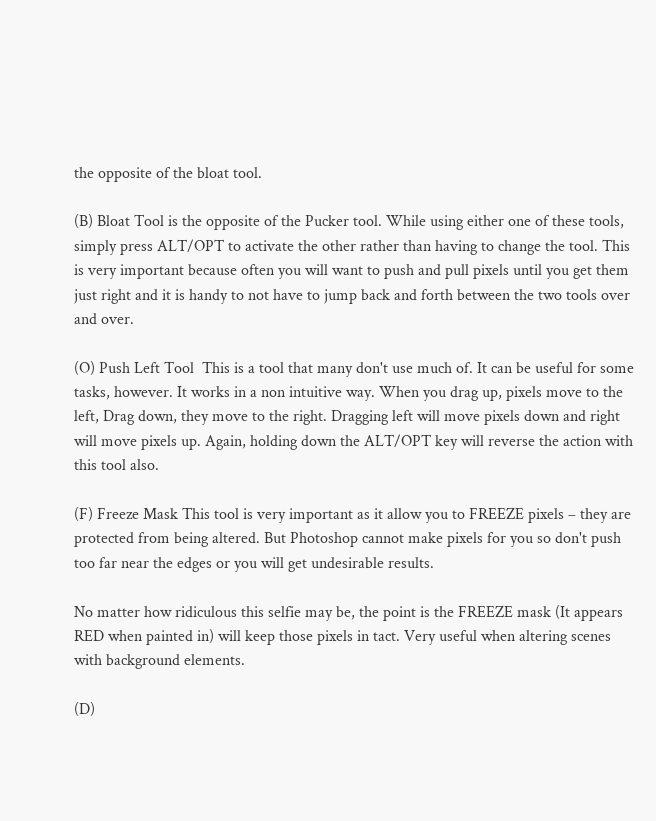the opposite of the bloat tool.

(B) Bloat Tool is the opposite of the Pucker tool. While using either one of these tools, simply press ALT/OPT to activate the other rather than having to change the tool. This is very important because often you will want to push and pull pixels until you get them just right and it is handy to not have to jump back and forth between the two tools over and over.

(O) Push Left Tool  This is a tool that many don't use much of. It can be useful for some tasks, however. It works in a non intuitive way. When you drag up, pixels move to the left, Drag down, they move to the right. Dragging left will move pixels down and right will move pixels up. Again, holding down the ALT/OPT key will reverse the action with this tool also.

(F) Freeze Mask This tool is very important as it allow you to FREEZE pixels – they are protected from being altered. But Photoshop cannot make pixels for you so don't push too far near the edges or you will get undesirable results.

No matter how ridiculous this selfie may be, the point is the FREEZE mask (It appears RED when painted in) will keep those pixels in tact. Very useful when altering scenes with background elements.

(D)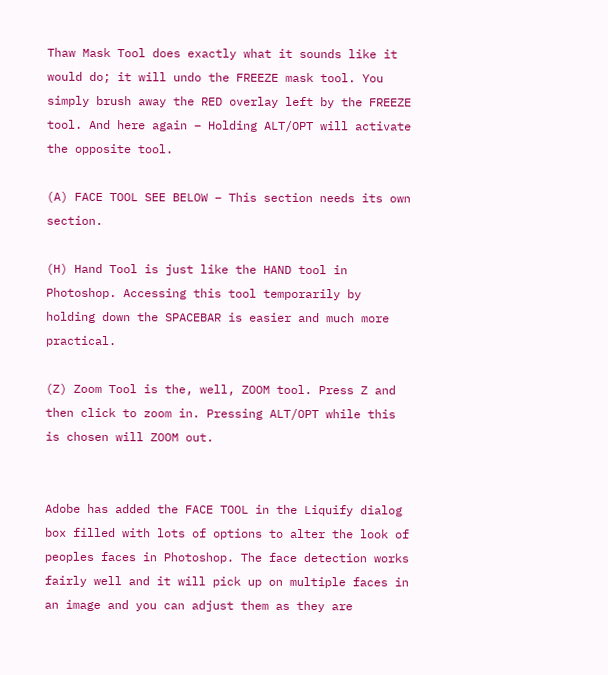Thaw Mask Tool does exactly what it sounds like it would do; it will undo the FREEZE mask tool. You simply brush away the RED overlay left by the FREEZE tool. And here again – Holding ALT/OPT will activate the opposite tool.

(A) FACE TOOL SEE BELOW – This section needs its own section.

(H) Hand Tool is just like the HAND tool in Photoshop. Accessing this tool temporarily by holding down the SPACEBAR is easier and much more practical.

(Z) Zoom Tool is the, well, ZOOM tool. Press Z and then click to zoom in. Pressing ALT/OPT while this is chosen will ZOOM out.


Adobe has added the FACE TOOL in the Liquify dialog box filled with lots of options to alter the look of peoples faces in Photoshop. The face detection works fairly well and it will pick up on multiple faces in an image and you can adjust them as they are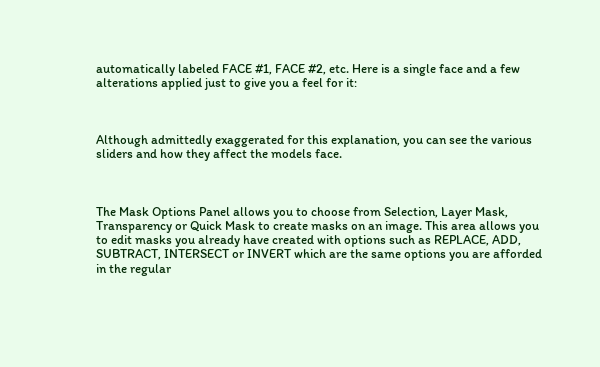automatically labeled FACE #1, FACE #2, etc. Here is a single face and a few alterations applied just to give you a feel for it:



Although admittedly exaggerated for this explanation, you can see the various sliders and how they affect the models face.



The Mask Options Panel allows you to choose from Selection, Layer Mask, Transparency or Quick Mask to create masks on an image. This area allows you to edit masks you already have created with options such as REPLACE, ADD, SUBTRACT, INTERSECT or INVERT which are the same options you are afforded in the regular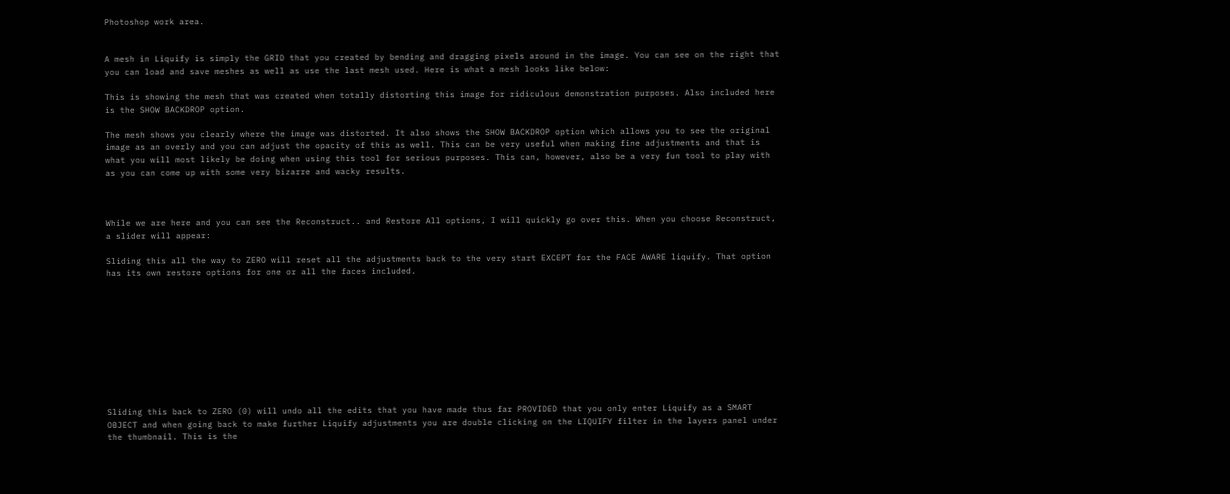Photoshop work area.


A mesh in Liquify is simply the GRID that you created by bending and dragging pixels around in the image. You can see on the right that you can load and save meshes as well as use the last mesh used. Here is what a mesh looks like below:

This is showing the mesh that was created when totally distorting this image for ridiculous demonstration purposes. Also included here is the SHOW BACKDROP option.

The mesh shows you clearly where the image was distorted. It also shows the SHOW BACKDROP option which allows you to see the original image as an overly and you can adjust the opacity of this as well. This can be very useful when making fine adjustments and that is what you will most likely be doing when using this tool for serious purposes. This can, however, also be a very fun tool to play with as you can come up with some very bizarre and wacky results.



While we are here and you can see the Reconstruct.. and Restore All options, I will quickly go over this. When you choose Reconstruct, a slider will appear:

Sliding this all the way to ZERO will reset all the adjustments back to the very start EXCEPT for the FACE AWARE liquify. That option has its own restore options for one or all the faces included.










Sliding this back to ZERO (0) will undo all the edits that you have made thus far PROVIDED that you only enter Liquify as a SMART OBJECT and when going back to make further Liquify adjustments you are double clicking on the LIQUIFY filter in the layers panel under the thumbnail. This is the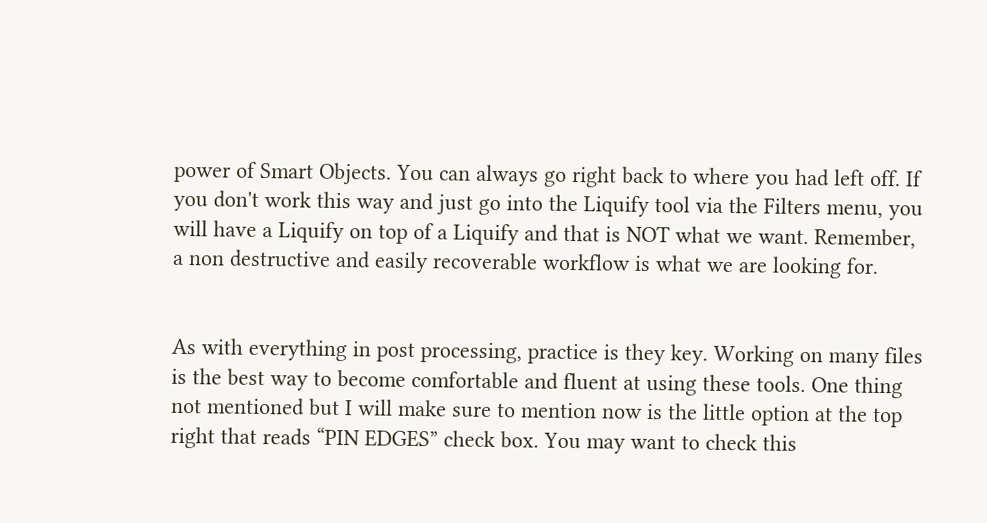power of Smart Objects. You can always go right back to where you had left off. If you don't work this way and just go into the Liquify tool via the Filters menu, you will have a Liquify on top of a Liquify and that is NOT what we want. Remember, a non destructive and easily recoverable workflow is what we are looking for.


As with everything in post processing, practice is they key. Working on many files is the best way to become comfortable and fluent at using these tools. One thing not mentioned but I will make sure to mention now is the little option at the top right that reads “PIN EDGES” check box. You may want to check this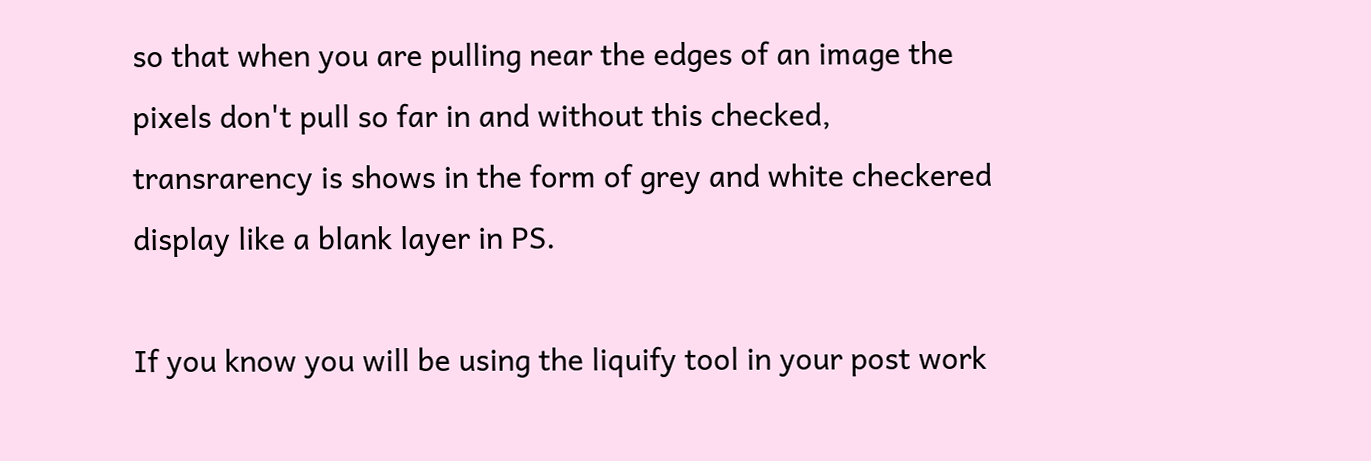so that when you are pulling near the edges of an image the pixels don't pull so far in and without this checked, transrarency is shows in the form of grey and white checkered display like a blank layer in PS.

If you know you will be using the liquify tool in your post work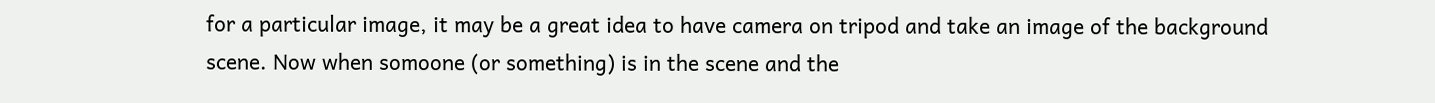for a particular image, it may be a great idea to have camera on tripod and take an image of the background scene. Now when somoone (or something) is in the scene and the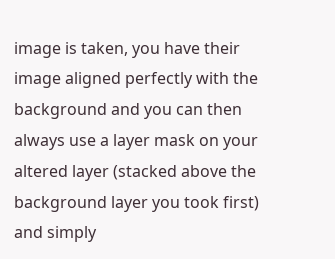image is taken, you have their image aligned perfectly with the background and you can then always use a layer mask on your altered layer (stacked above the background layer you took first) and simply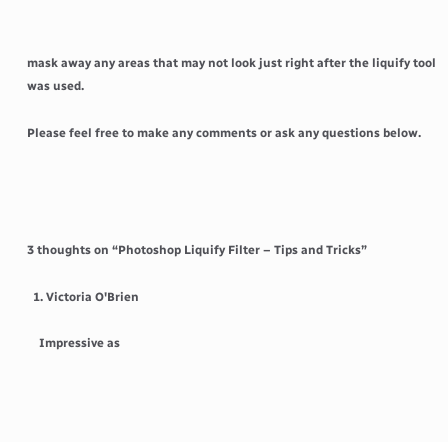mask away any areas that may not look just right after the liquify tool was used.

Please feel free to make any comments or ask any questions below.




3 thoughts on “Photoshop Liquify Filter – Tips and Tricks”

  1. Victoria O'Brien

    Impressive as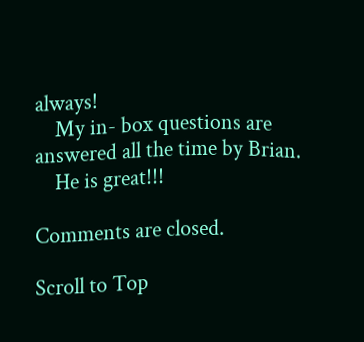always!
    My in- box questions are answered all the time by Brian.
    He is great!!!

Comments are closed.

Scroll to Top